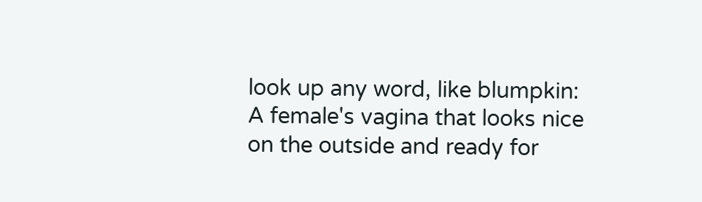look up any word, like blumpkin:
A female's vagina that looks nice on the outside and ready for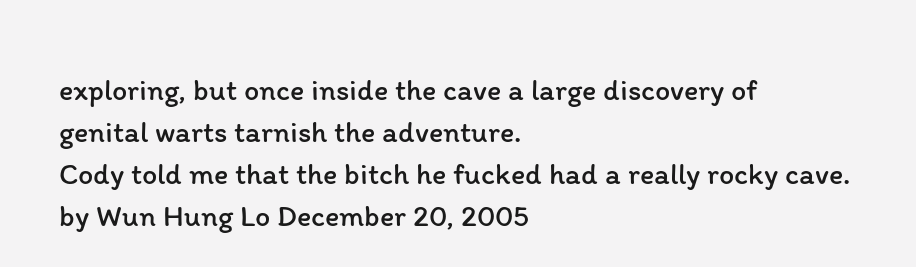exploring, but once inside the cave a large discovery of genital warts tarnish the adventure.
Cody told me that the bitch he fucked had a really rocky cave.
by Wun Hung Lo December 20, 2005